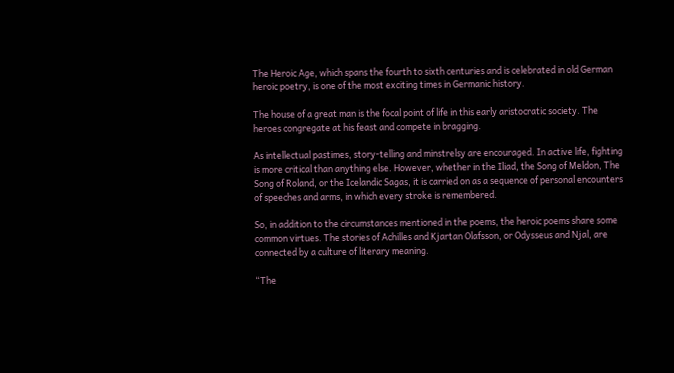The Heroic Age, which spans the fourth to sixth centuries and is celebrated in old German heroic poetry, is one of the most exciting times in Germanic history.

The house of a great man is the focal point of life in this early aristocratic society. The heroes congregate at his feast and compete in bragging.

As intellectual pastimes, story-telling and minstrelsy are encouraged. In active life, fighting is more critical than anything else. However, whether in the Iliad, the Song of Meldon, The Song of Roland, or the Icelandic Sagas, it is carried on as a sequence of personal encounters of speeches and arms, in which every stroke is remembered.

So, in addition to the circumstances mentioned in the poems, the heroic poems share some common virtues. The stories of Achilles and Kjartan Olafsson, or Odysseus and Njal, are connected by a culture of literary meaning.

“The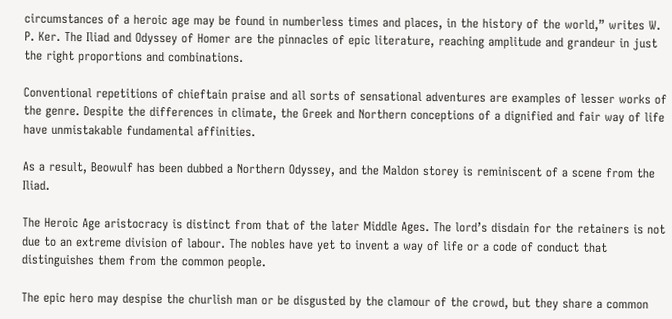circumstances of a heroic age may be found in numberless times and places, in the history of the world,” writes W. P. Ker. The Iliad and Odyssey of Homer are the pinnacles of epic literature, reaching amplitude and grandeur in just the right proportions and combinations.

Conventional repetitions of chieftain praise and all sorts of sensational adventures are examples of lesser works of the genre. Despite the differences in climate, the Greek and Northern conceptions of a dignified and fair way of life have unmistakable fundamental affinities.

As a result, Beowulf has been dubbed a Northern Odyssey, and the Maldon storey is reminiscent of a scene from the Iliad.

The Heroic Age aristocracy is distinct from that of the later Middle Ages. The lord’s disdain for the retainers is not due to an extreme division of labour. The nobles have yet to invent a way of life or a code of conduct that distinguishes them from the common people.

The epic hero may despise the churlish man or be disgusted by the clamour of the crowd, but they share a common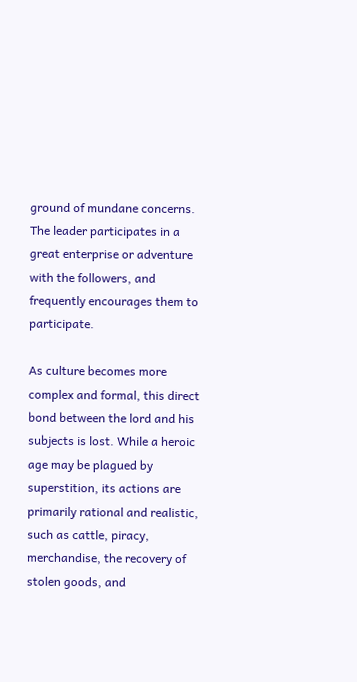ground of mundane concerns. The leader participates in a great enterprise or adventure with the followers, and frequently encourages them to participate.

As culture becomes more complex and formal, this direct bond between the lord and his subjects is lost. While a heroic age may be plagued by superstition, its actions are primarily rational and realistic, such as cattle, piracy, merchandise, the recovery of stolen goods, and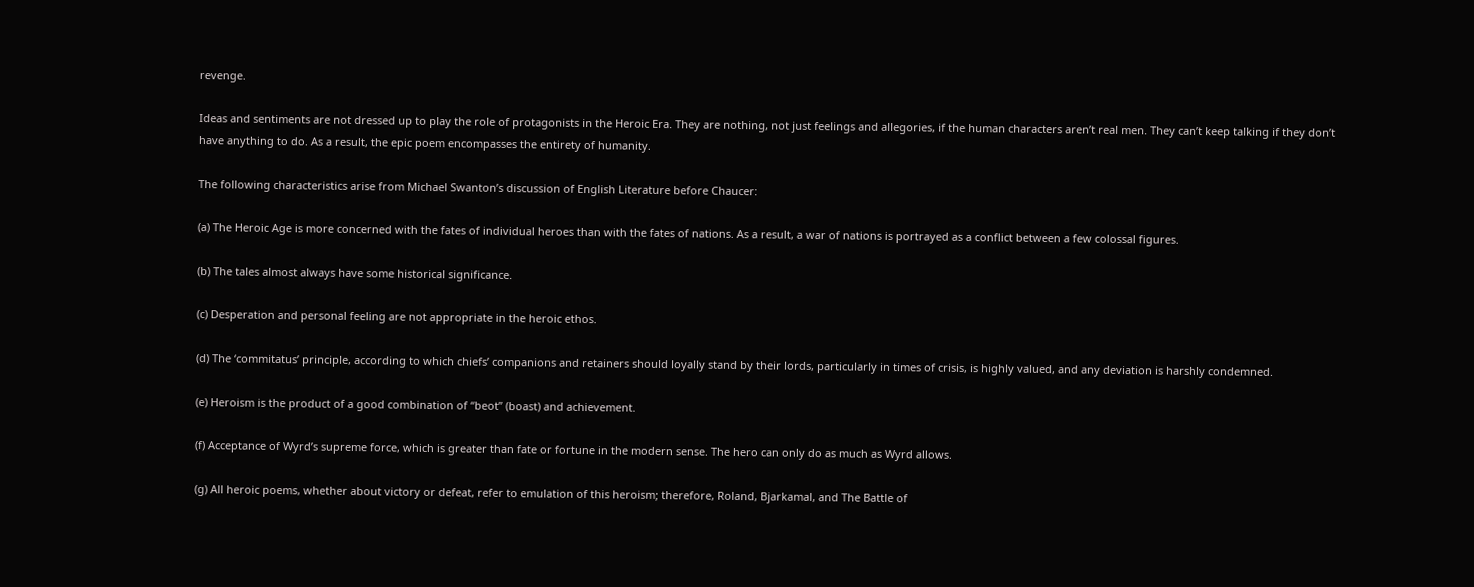revenge.

Ideas and sentiments are not dressed up to play the role of protagonists in the Heroic Era. They are nothing, not just feelings and allegories, if the human characters aren’t real men. They can’t keep talking if they don’t have anything to do. As a result, the epic poem encompasses the entirety of humanity.

The following characteristics arise from Michael Swanton’s discussion of English Literature before Chaucer:

(a) The Heroic Age is more concerned with the fates of individual heroes than with the fates of nations. As a result, a war of nations is portrayed as a conflict between a few colossal figures.

(b) The tales almost always have some historical significance.

(c) Desperation and personal feeling are not appropriate in the heroic ethos.

(d) The ‘commitatus’ principle, according to which chiefs’ companions and retainers should loyally stand by their lords, particularly in times of crisis, is highly valued, and any deviation is harshly condemned.

(e) Heroism is the product of a good combination of “beot” (boast) and achievement.

(f) Acceptance of Wyrd’s supreme force, which is greater than fate or fortune in the modern sense. The hero can only do as much as Wyrd allows.

(g) All heroic poems, whether about victory or defeat, refer to emulation of this heroism; therefore, Roland, Bjarkamal, and The Battle of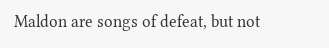Maldon are songs of defeat, but not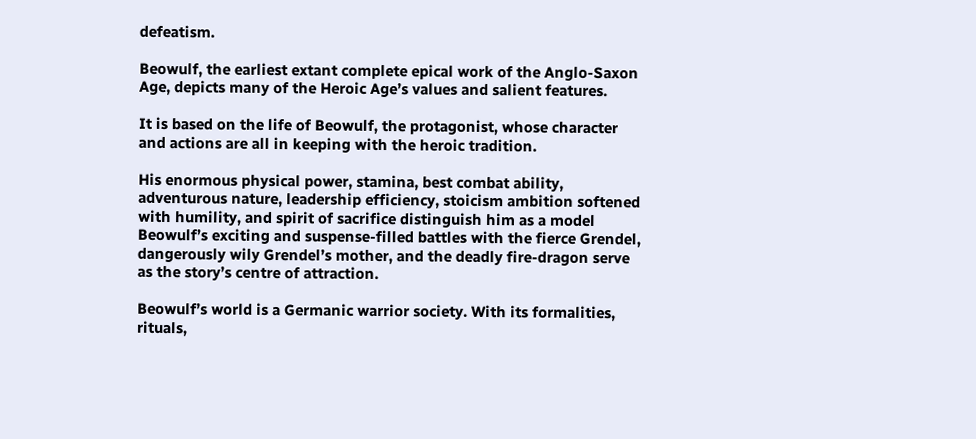defeatism.

Beowulf, the earliest extant complete epical work of the Anglo-Saxon Age, depicts many of the Heroic Age’s values and salient features.

It is based on the life of Beowulf, the protagonist, whose character and actions are all in keeping with the heroic tradition.

His enormous physical power, stamina, best combat ability, adventurous nature, leadership efficiency, stoicism ambition softened with humility, and spirit of sacrifice distinguish him as a model Beowulf’s exciting and suspense-filled battles with the fierce Grendel, dangerously wily Grendel’s mother, and the deadly fire-dragon serve as the story’s centre of attraction.

Beowulf’s world is a Germanic warrior society. With its formalities, rituals,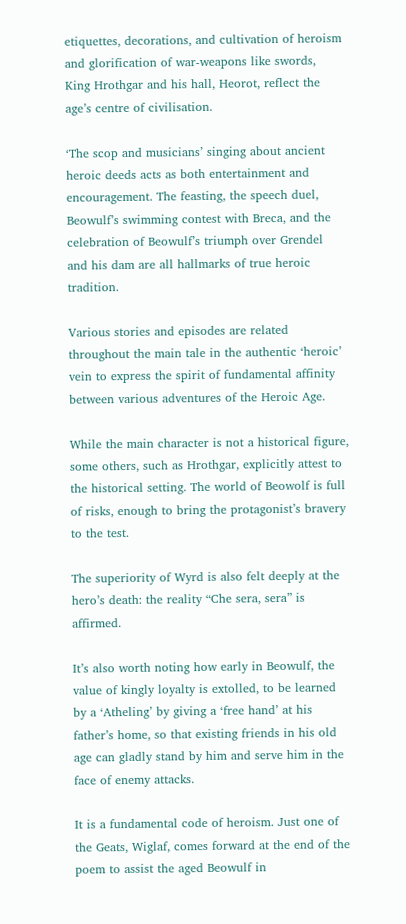etiquettes, decorations, and cultivation of heroism and glorification of war-weapons like swords, King Hrothgar and his hall, Heorot, reflect the age’s centre of civilisation.

‘The scop and musicians’ singing about ancient heroic deeds acts as both entertainment and encouragement. The feasting, the speech duel, Beowulf’s swimming contest with Breca, and the celebration of Beowulf’s triumph over Grendel and his dam are all hallmarks of true heroic tradition.

Various stories and episodes are related throughout the main tale in the authentic ‘heroic’ vein to express the spirit of fundamental affinity between various adventures of the Heroic Age.

While the main character is not a historical figure, some others, such as Hrothgar, explicitly attest to the historical setting. The world of Beowolf is full of risks, enough to bring the protagonist’s bravery to the test.

The superiority of Wyrd is also felt deeply at the hero’s death: the reality “Che sera, sera” is affirmed.

It’s also worth noting how early in Beowulf, the value of kingly loyalty is extolled, to be learned by a ‘Atheling’ by giving a ‘free hand’ at his father’s home, so that existing friends in his old age can gladly stand by him and serve him in the face of enemy attacks.

It is a fundamental code of heroism. Just one of the Geats, Wiglaf, comes forward at the end of the poem to assist the aged Beowulf in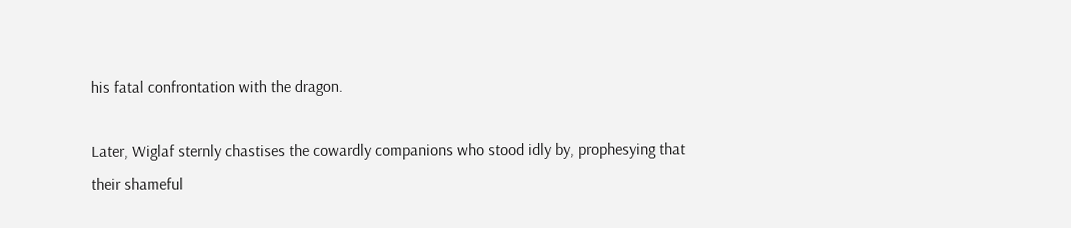his fatal confrontation with the dragon.

Later, Wiglaf sternly chastises the cowardly companions who stood idly by, prophesying that their shameful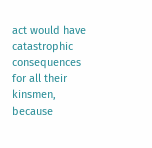act would have catastrophic consequences for all their kinsmen, because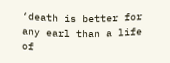‘death is better for any earl than a life of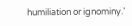humiliation or ignominy.’